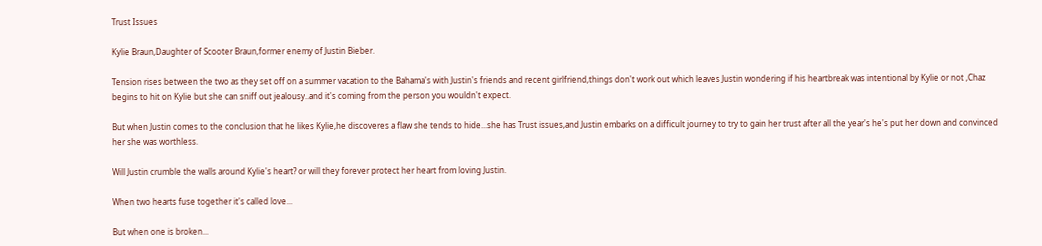Trust Issues

Kylie Braun,Daughter of Scooter Braun,former enemy of Justin Bieber.

Tension rises between the two as they set off on a summer vacation to the Bahama's with Justin's friends and recent girlfriend,things don't work out which leaves Justin wondering if his heartbreak was intentional by Kylie or not ,Chaz begins to hit on Kylie but she can sniff out jealousy..and it's coming from the person you wouldn't expect.

But when Justin comes to the conclusion that he likes Kylie,he discoveres a flaw she tends to hide...she has Trust issues,and Justin embarks on a difficult journey to try to gain her trust after all the year's he's put her down and convinced her she was worthless.

Will Justin crumble the walls around Kylie's heart? or will they forever protect her heart from loving Justin.

When two hearts fuse together it's called love...

But when one is broken...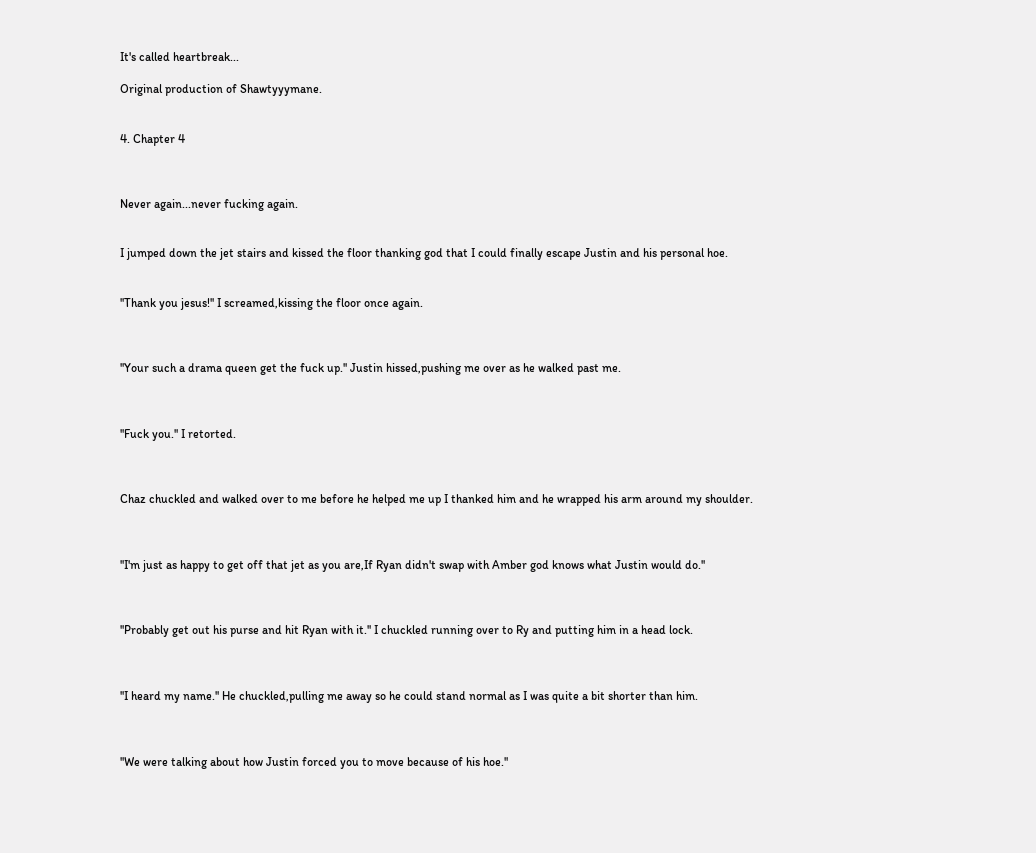It's called heartbreak...

Original production of Shawtyyymane.


4. Chapter 4



Never again...never fucking again.


I jumped down the jet stairs and kissed the floor thanking god that I could finally escape Justin and his personal hoe.


''Thank you jesus!'' I screamed,kissing the floor once again.



''Your such a drama queen get the fuck up.'' Justin hissed,pushing me over as he walked past me.



''Fuck you.'' I retorted.



Chaz chuckled and walked over to me before he helped me up I thanked him and he wrapped his arm around my shoulder.



''I'm just as happy to get off that jet as you are,If Ryan didn't swap with Amber god knows what Justin would do.''



''Probably get out his purse and hit Ryan with it.'' I chuckled running over to Ry and putting him in a head lock.



''I heard my name.'' He chuckled,pulling me away so he could stand normal as I was quite a bit shorter than him.



''We were talking about how Justin forced you to move because of his hoe.''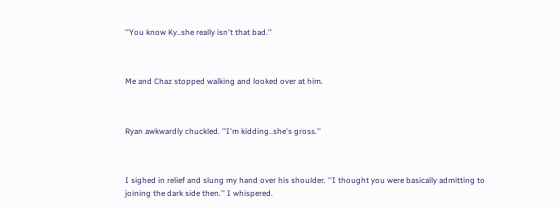''You know Ky..she really isn't that bad.''



Me and Chaz stopped walking and looked over at him.



Ryan awkwardly chuckled. ''I'm kidding..she's gross.''



I sighed in relief and slung my hand over his shoulder. ''I thought you were basically admitting to joining the dark side then.'' I whispered.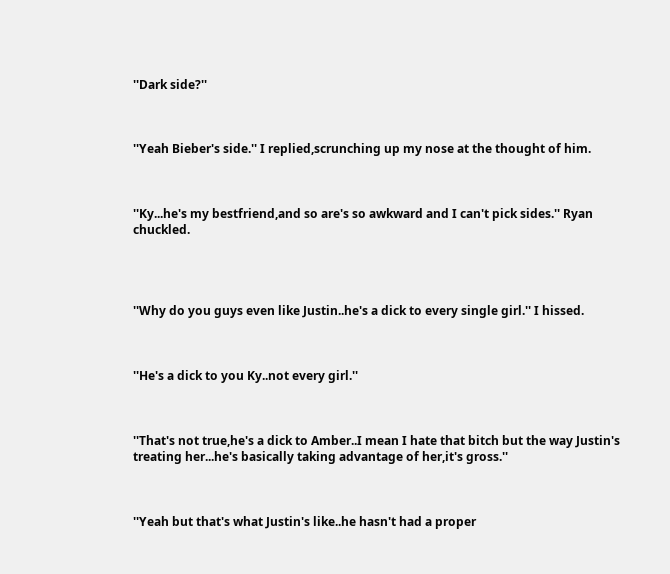''Dark side?''



''Yeah Bieber's side.'' I replied,scrunching up my nose at the thought of him.



''Ky...he's my bestfriend,and so are's so awkward and I can't pick sides.'' Ryan chuckled.




''Why do you guys even like Justin..he's a dick to every single girl.'' I hissed.



''He's a dick to you Ky..not every girl.''



''That's not true,he's a dick to Amber..I mean I hate that bitch but the way Justin's treating her...he's basically taking advantage of her,it's gross.''



''Yeah but that's what Justin's like..he hasn't had a proper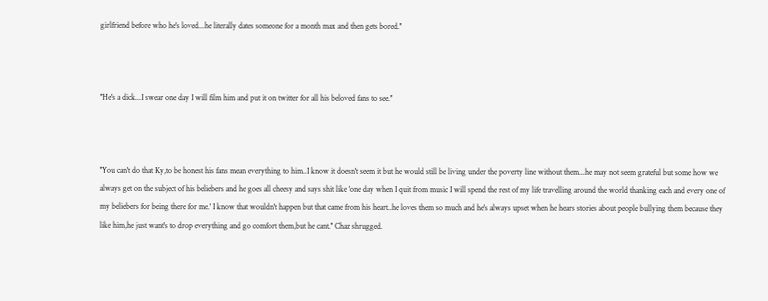girlfriend before who he's loved...he literally dates someone for a month max and then gets bored.''



''He's a dick...I swear one day I will film him and put it on twitter for all his beloved fans to see.''



''You can't do that Ky,to be honest his fans mean everything to him..I know it doesn't seem it but he would still be living under the poverty line without them...he may not seem grateful but some how we always get on the subject of his beliebers and he goes all cheesy and says shit like 'one day when I quit from music I will spend the rest of my life travelling around the world thanking each and every one of my beliebers for being there for me.' I know that wouldn't happen but that came from his heart..he loves them so much and he's always upset when he hears stories about people bullying them because they like him,he just want's to drop everything and go comfort them,but he cant.'' Chaz shrugged.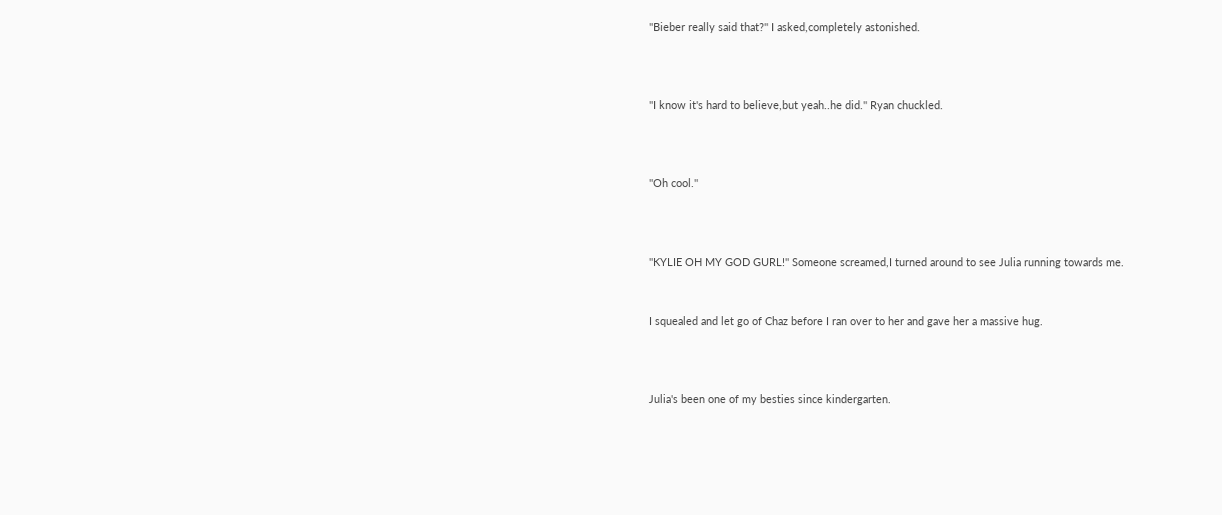''Bieber really said that?'' I asked,completely astonished.



''I know it's hard to believe,but yeah..he did.'' Ryan chuckled.



''Oh cool.''



''KYLIE OH MY GOD GURL!'' Someone screamed,I turned around to see Julia running towards me.


I squealed and let go of Chaz before I ran over to her and gave her a massive hug.



Julia's been one of my besties since kindergarten.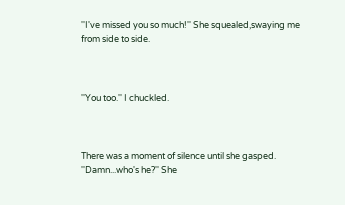''I've missed you so much!'' She squealed,swaying me from side to side.



''You too.'' I chuckled.



There was a moment of silence until she gasped. ''Damn...who's he?'' She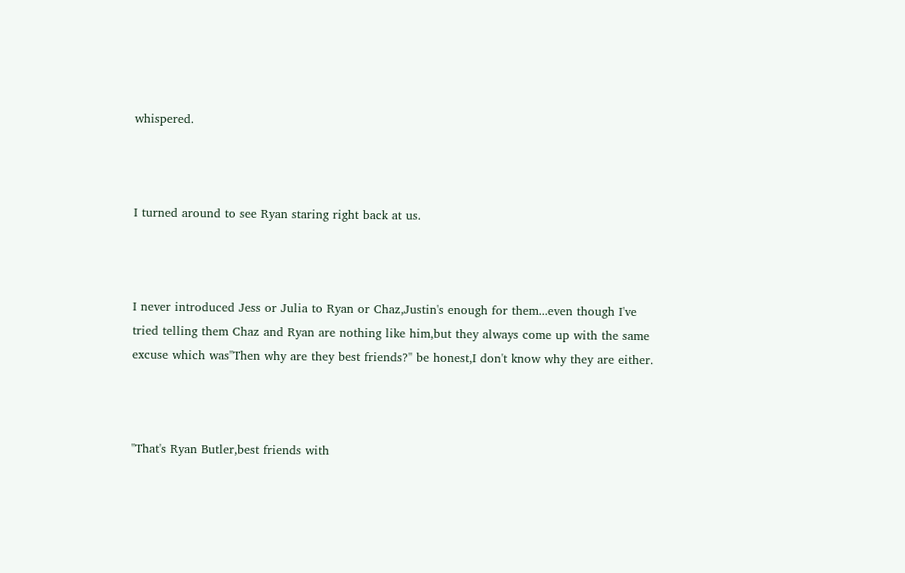whispered.



I turned around to see Ryan staring right back at us.



I never introduced Jess or Julia to Ryan or Chaz,Justin's enough for them...even though I've tried telling them Chaz and Ryan are nothing like him,but they always come up with the same excuse which was''Then why are they best friends?'' be honest,I don't know why they are either.



''That's Ryan Butler,best friends with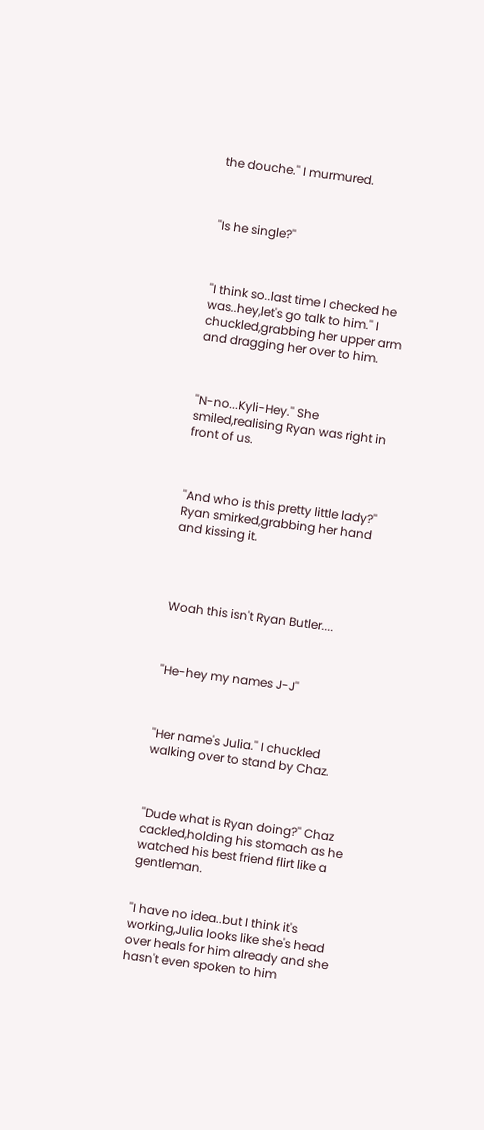the douche.'' I murmured.



''Is he single?''



''I think so..last time I checked he was..hey,let's go talk to him.'' I chuckled,grabbing her upper arm and dragging her over to him.



''N-no...Kyli-Hey.'' She smiled,realising Ryan was right in front of us.



''And who is this pretty little lady?'' Ryan smirked,grabbing her hand and kissing it.




Woah this isn't Ryan Butler....



''He-hey my names J-J''



''Her name's Julia.'' I chuckled walking over to stand by Chaz.



''Dude what is Ryan doing?'' Chaz cackled,holding his stomach as he watched his best friend flirt like a gentleman.


''I have no idea..but I think it's working,Julia looks like she's head over heals for him already and she hasn't even spoken to him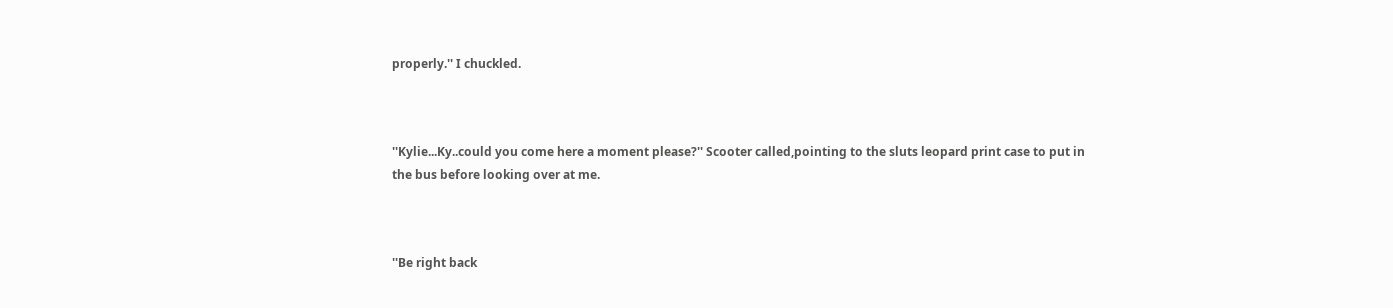properly.'' I chuckled.



''Kylie...Ky..could you come here a moment please?'' Scooter called,pointing to the sluts leopard print case to put in the bus before looking over at me.



''Be right back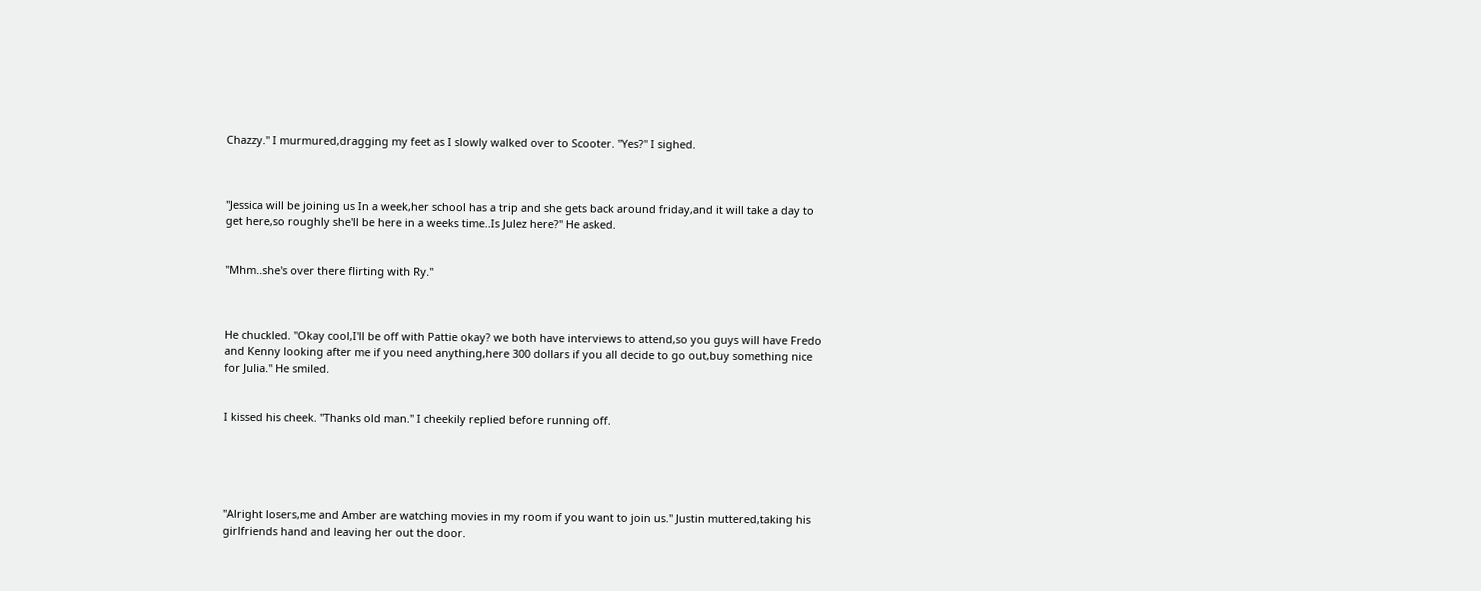Chazzy.'' I murmured,dragging my feet as I slowly walked over to Scooter. ''Yes?'' I sighed.



''Jessica will be joining us In a week,her school has a trip and she gets back around friday,and it will take a day to get here,so roughly she'll be here in a weeks time..Is Julez here?'' He asked.


''Mhm..she's over there flirting with Ry.''



He chuckled. ''Okay cool,I'll be off with Pattie okay? we both have interviews to attend,so you guys will have Fredo and Kenny looking after me if you need anything,here 300 dollars if you all decide to go out,buy something nice for Julia.'' He smiled.


I kissed his cheek. ''Thanks old man.'' I cheekily replied before running off.





''Alright losers,me and Amber are watching movies in my room if you want to join us.'' Justin muttered,taking his girlfriends hand and leaving her out the door.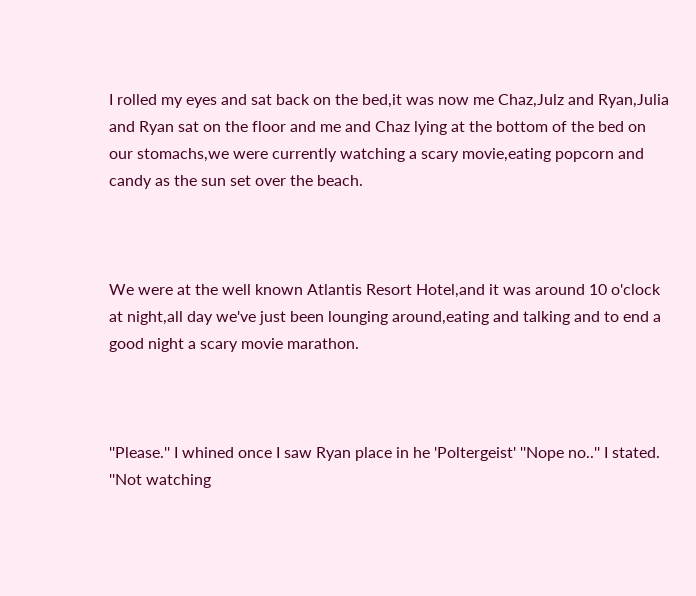I rolled my eyes and sat back on the bed,it was now me Chaz,Julz and Ryan,Julia and Ryan sat on the floor and me and Chaz lying at the bottom of the bed on our stomachs,we were currently watching a scary movie,eating popcorn and candy as the sun set over the beach.



We were at the well known Atlantis Resort Hotel,and it was around 10 o'clock at night,all day we've just been lounging around,eating and talking and to end a good night a scary movie marathon.



''Please.'' I whined once I saw Ryan place in he 'Poltergeist' ''Nope no..'' I stated. ''Not watching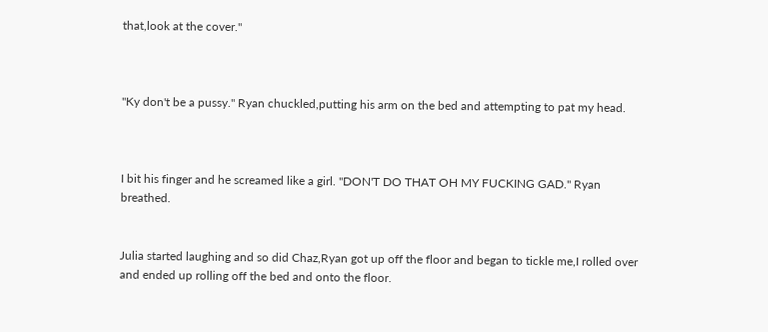that,look at the cover.''



''Ky don't be a pussy.'' Ryan chuckled,putting his arm on the bed and attempting to pat my head.



I bit his finger and he screamed like a girl. ''DON'T DO THAT OH MY FUCKING GAD.'' Ryan breathed.


Julia started laughing and so did Chaz,Ryan got up off the floor and began to tickle me,I rolled over and ended up rolling off the bed and onto the floor.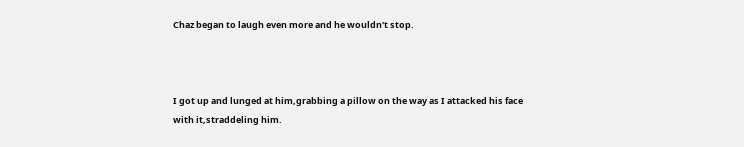Chaz began to laugh even more and he wouldn't stop.



I got up and lunged at him,grabbing a pillow on the way as I attacked his face with it,straddeling him.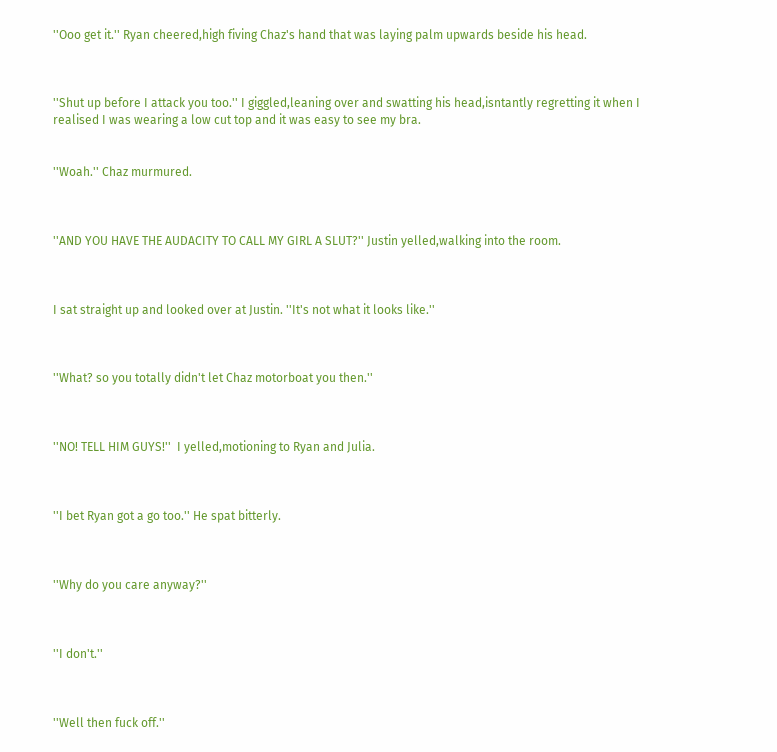''Ooo get it.'' Ryan cheered,high fiving Chaz's hand that was laying palm upwards beside his head.



''Shut up before I attack you too.'' I giggled,leaning over and swatting his head,isntantly regretting it when I realised I was wearing a low cut top and it was easy to see my bra.


''Woah.'' Chaz murmured.



''AND YOU HAVE THE AUDACITY TO CALL MY GIRL A SLUT?'' Justin yelled,walking into the room.



I sat straight up and looked over at Justin. ''It's not what it looks like.''



''What? so you totally didn't let Chaz motorboat you then.''



''NO! TELL HIM GUYS!''  I yelled,motioning to Ryan and Julia.



''I bet Ryan got a go too.'' He spat bitterly.



''Why do you care anyway?''



''I don't.''



''Well then fuck off.''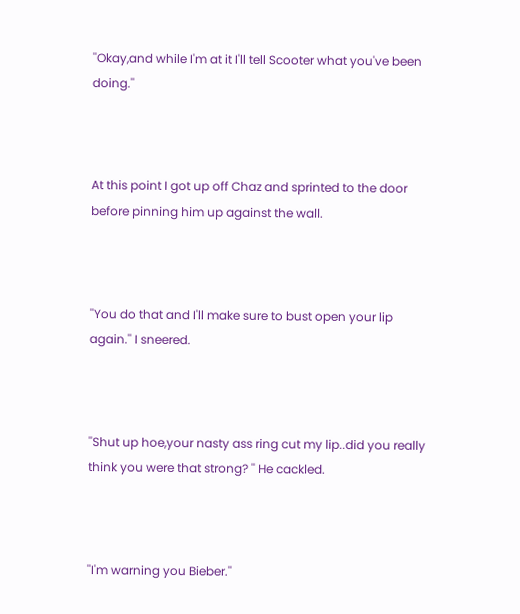''Okay,and while I'm at it I'll tell Scooter what you've been doing.''



At this point I got up off Chaz and sprinted to the door before pinning him up against the wall.



''You do that and I'll make sure to bust open your lip again.'' I sneered.



''Shut up hoe,your nasty ass ring cut my lip..did you really think you were that strong? '' He cackled.



''I'm warning you Bieber.''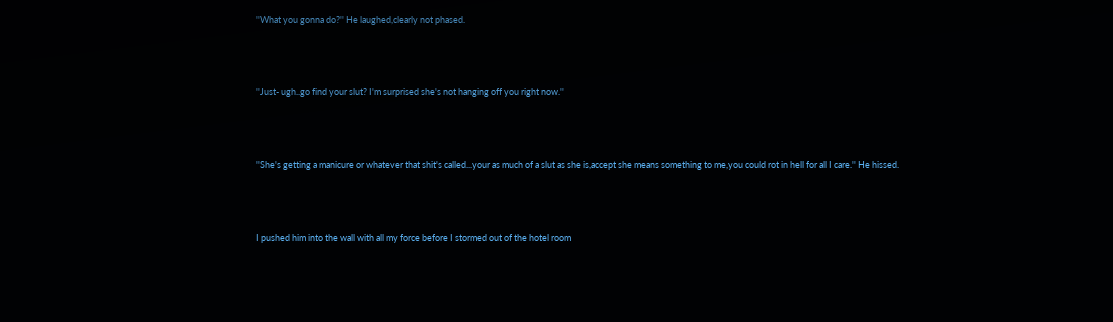''What you gonna do?'' He laughed,clearly not phased.



''Just- ugh..go find your slut? I'm surprised she's not hanging off you right now.''



''She's getting a manicure or whatever that shit's called...your as much of a slut as she is,accept she means something to me,you could rot in hell for all I care.'' He hissed.



I pushed him into the wall with all my force before I stormed out of the hotel room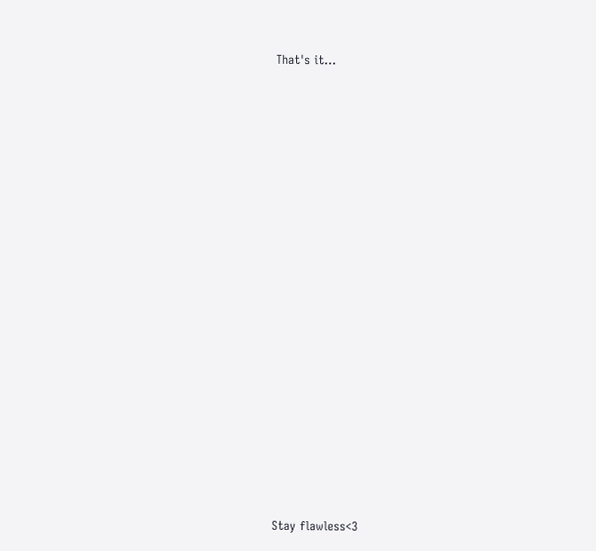That's it...




















Stay flawless<3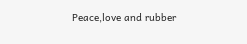Peace,love and rubber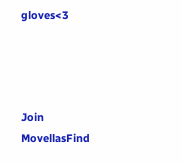gloves<3




Join MovellasFind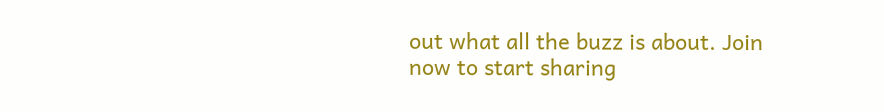out what all the buzz is about. Join now to start sharing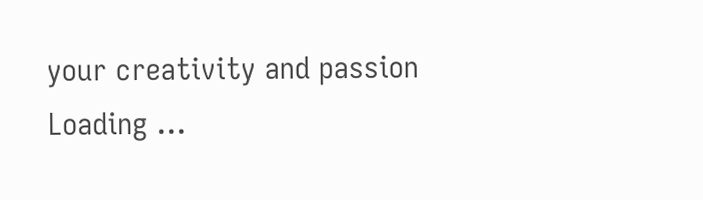your creativity and passion
Loading ...